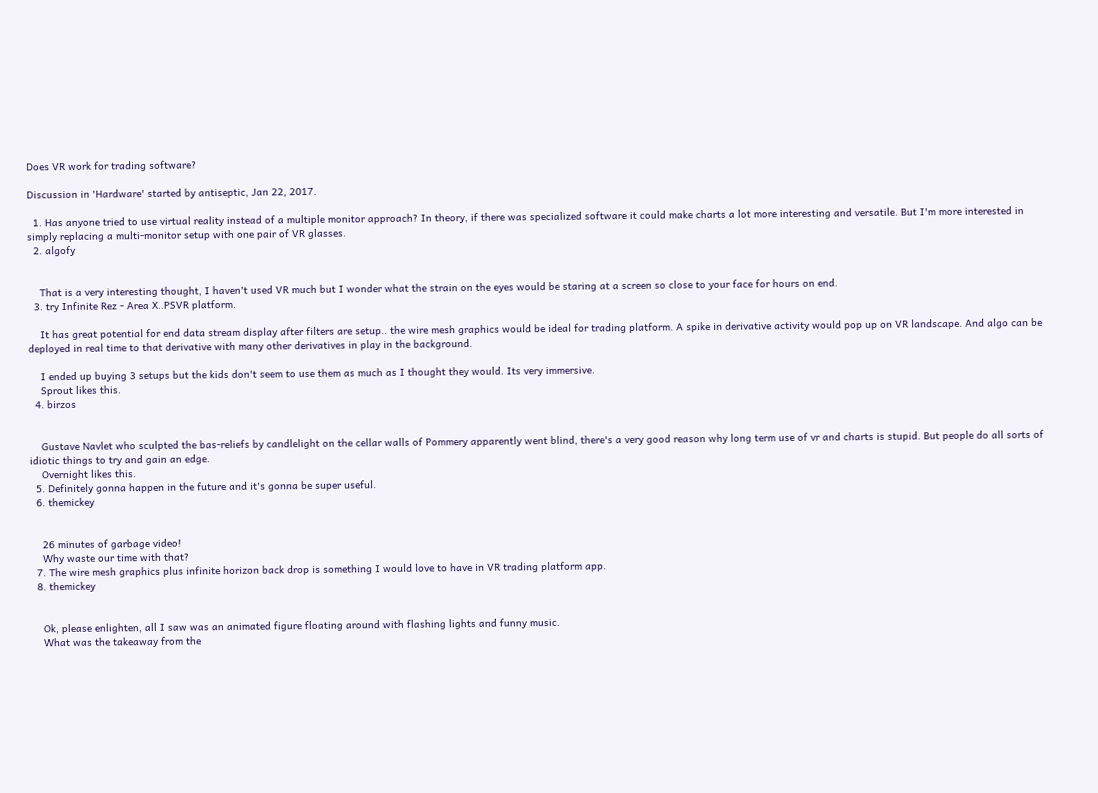Does VR work for trading software?

Discussion in 'Hardware' started by antiseptic, Jan 22, 2017.

  1. Has anyone tried to use virtual reality instead of a multiple monitor approach? In theory, if there was specialized software it could make charts a lot more interesting and versatile. But I'm more interested in simply replacing a multi-monitor setup with one pair of VR glasses.
  2. algofy


    That is a very interesting thought, I haven't used VR much but I wonder what the strain on the eyes would be staring at a screen so close to your face for hours on end.
  3. try Infinite Rez - Area X..PSVR platform.

    It has great potential for end data stream display after filters are setup.. the wire mesh graphics would be ideal for trading platform. A spike in derivative activity would pop up on VR landscape. And algo can be deployed in real time to that derivative with many other derivatives in play in the background.

    I ended up buying 3 setups but the kids don't seem to use them as much as I thought they would. Its very immersive.
    Sprout likes this.
  4. birzos


    Gustave Navlet who sculpted the bas-reliefs by candlelight on the cellar walls of Pommery apparently went blind, there's a very good reason why long term use of vr and charts is stupid. But people do all sorts of idiotic things to try and gain an edge.
    Overnight likes this.
  5. Definitely gonna happen in the future and it's gonna be super useful.
  6. themickey


    26 minutes of garbage video!
    Why waste our time with that?
  7. The wire mesh graphics plus infinite horizon back drop is something I would love to have in VR trading platform app.
  8. themickey


    Ok, please enlighten, all I saw was an animated figure floating around with flashing lights and funny music.
    What was the takeaway from the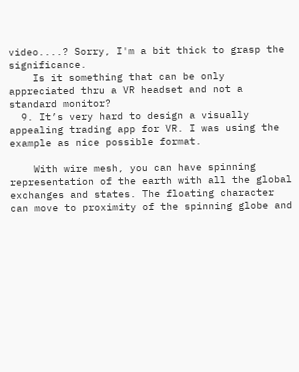video....? Sorry, I'm a bit thick to grasp the significance.
    Is it something that can be only appreciated thru a VR headset and not a standard monitor?
  9. It’s very hard to design a visually appealing trading app for VR. I was using the example as nice possible format.

    With wire mesh, you can have spinning representation of the earth with all the global exchanges and states. The floating character can move to proximity of the spinning globe and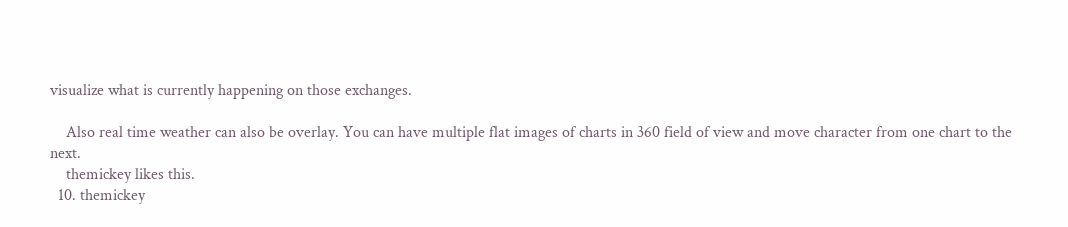visualize what is currently happening on those exchanges.

    Also real time weather can also be overlay. You can have multiple flat images of charts in 360 field of view and move character from one chart to the next.
    themickey likes this.
  10. themickey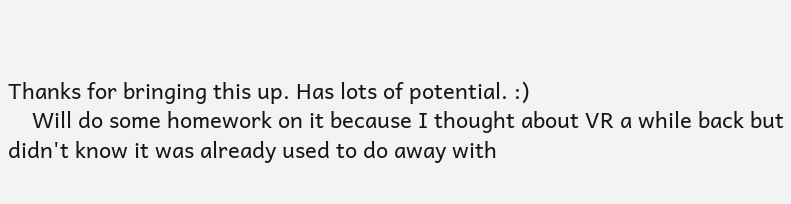Thanks for bringing this up. Has lots of potential. :)
    Will do some homework on it because I thought about VR a while back but didn't know it was already used to do away with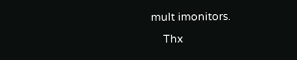mult imonitors.
    Thx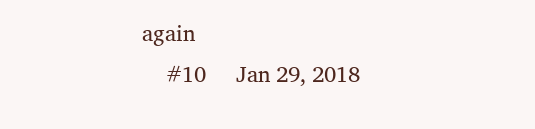again
    #10     Jan 29, 2018